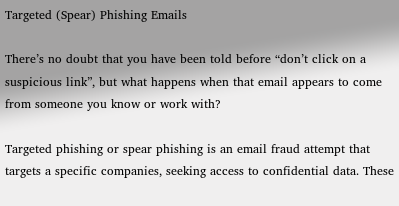Targeted (Spear) Phishing Emails

There’s no doubt that you have been told before “don’t click on a suspicious link”, but what happens when that email appears to come from someone you know or work with?

Targeted phishing or spear phishing is an email fraud attempt that targets a specific companies, seeking access to confidential data. These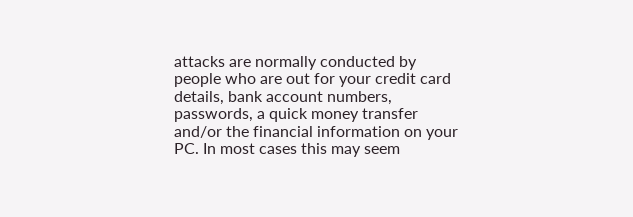attacks are normally conducted by people who are out for your credit card details, bank account numbers, passwords, a quick money transfer and/or the financial information on your PC. In most cases this may seem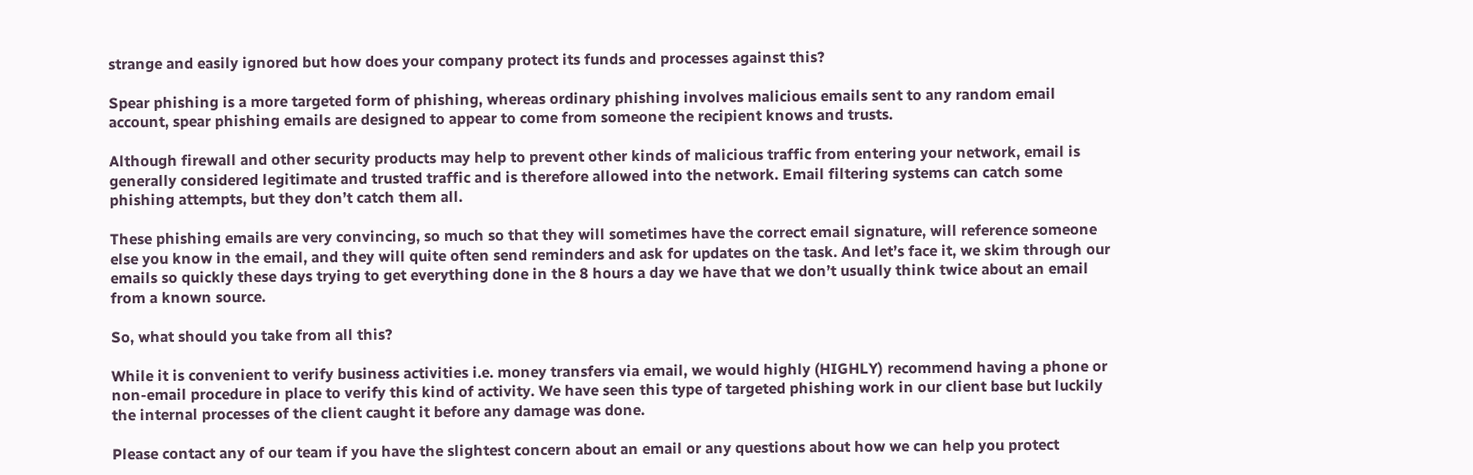strange and easily ignored but how does your company protect its funds and processes against this?

Spear phishing is a more targeted form of phishing, whereas ordinary phishing involves malicious emails sent to any random email account, spear phishing emails are designed to appear to come from someone the recipient knows and trusts.

Although firewall and other security products may help to prevent other kinds of malicious traffic from entering your network, email is generally considered legitimate and trusted traffic and is therefore allowed into the network. Email filtering systems can catch some phishing attempts, but they don’t catch them all.

These phishing emails are very convincing, so much so that they will sometimes have the correct email signature, will reference someone else you know in the email, and they will quite often send reminders and ask for updates on the task. And let’s face it, we skim through our emails so quickly these days trying to get everything done in the 8 hours a day we have that we don’t usually think twice about an email from a known source.

So, what should you take from all this?

While it is convenient to verify business activities i.e. money transfers via email, we would highly (HIGHLY) recommend having a phone or non-email procedure in place to verify this kind of activity. We have seen this type of targeted phishing work in our client base but luckily the internal processes of the client caught it before any damage was done.

Please contact any of our team if you have the slightest concern about an email or any questions about how we can help you protect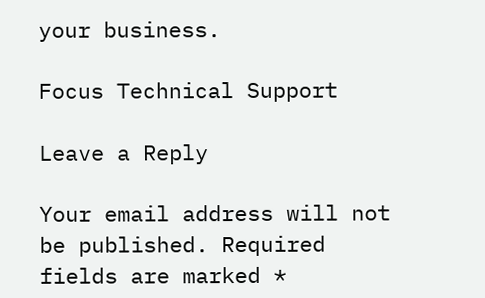your business.

Focus Technical Support

Leave a Reply

Your email address will not be published. Required fields are marked *